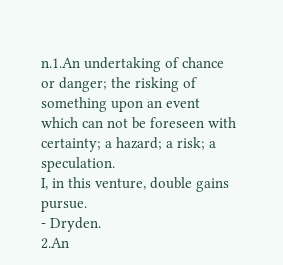n.1.An undertaking of chance or danger; the risking of something upon an event which can not be foreseen with certainty; a hazard; a risk; a speculation.
I, in this venture, double gains pursue.
- Dryden.
2.An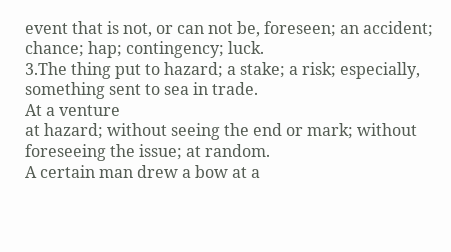event that is not, or can not be, foreseen; an accident; chance; hap; contingency; luck.
3.The thing put to hazard; a stake; a risk; especially, something sent to sea in trade.
At a venture
at hazard; without seeing the end or mark; without foreseeing the issue; at random.
A certain man drew a bow at a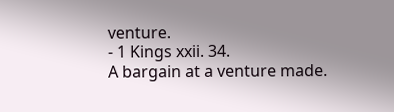venture.
- 1 Kings xxii. 34.
A bargain at a venture made.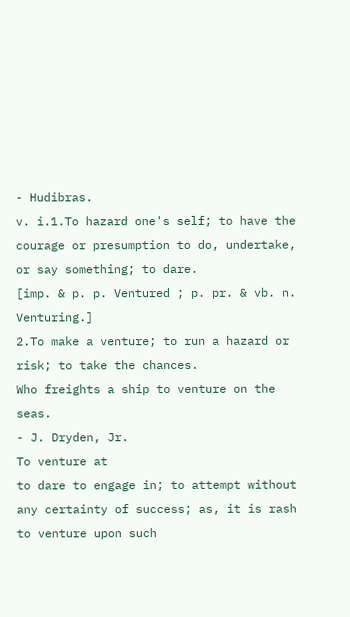- Hudibras.
v. i.1.To hazard one's self; to have the courage or presumption to do, undertake, or say something; to dare.
[imp. & p. p. Ventured ; p. pr. & vb. n. Venturing.]
2.To make a venture; to run a hazard or risk; to take the chances.
Who freights a ship to venture on the seas.
- J. Dryden, Jr.
To venture at
to dare to engage in; to attempt without any certainty of success; as, it is rash to venture upon such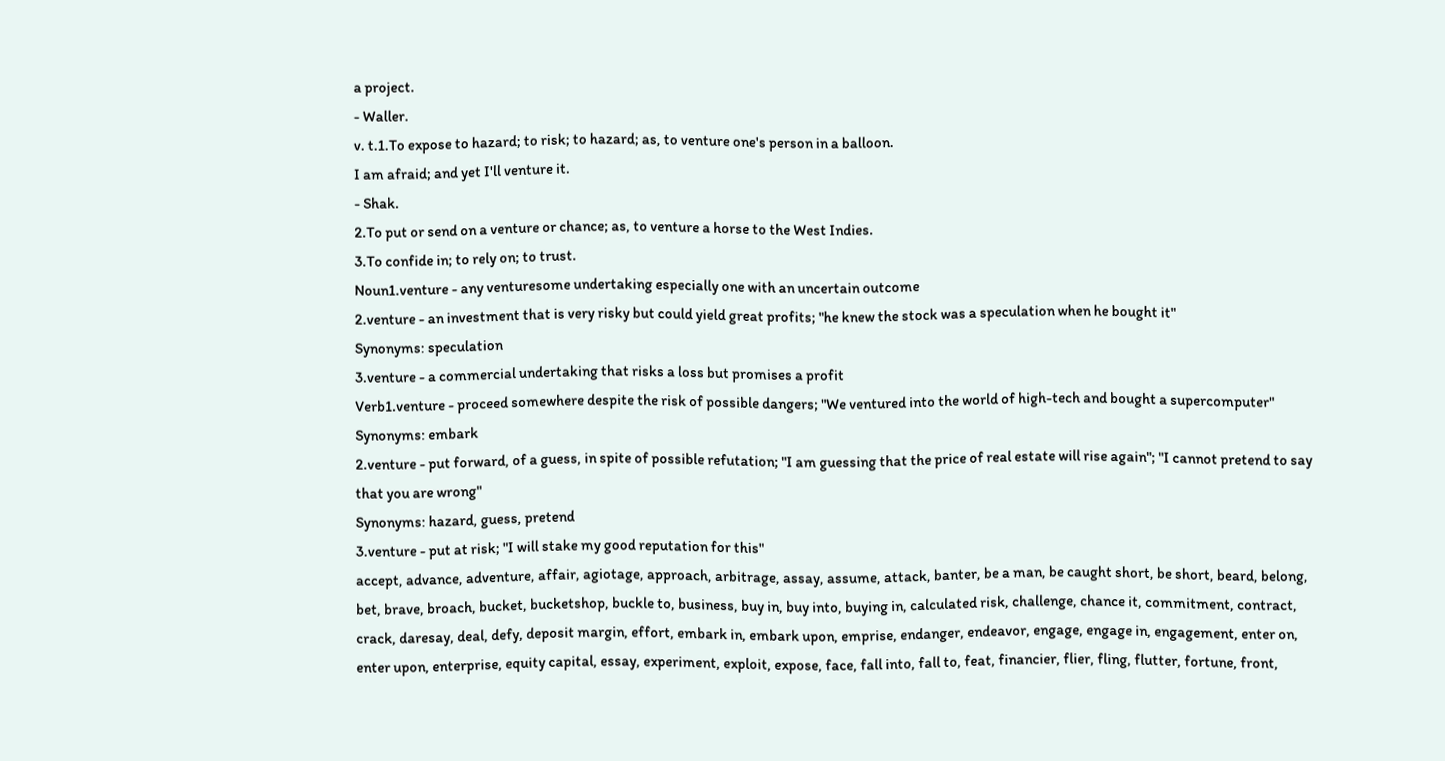a project.
- Waller.
v. t.1.To expose to hazard; to risk; to hazard; as, to venture one's person in a balloon.
I am afraid; and yet I'll venture it.
- Shak.
2.To put or send on a venture or chance; as, to venture a horse to the West Indies.
3.To confide in; to rely on; to trust.
Noun1.venture - any venturesome undertaking especially one with an uncertain outcome
2.venture - an investment that is very risky but could yield great profits; "he knew the stock was a speculation when he bought it"
Synonyms: speculation
3.venture - a commercial undertaking that risks a loss but promises a profit
Verb1.venture - proceed somewhere despite the risk of possible dangers; "We ventured into the world of high-tech and bought a supercomputer"
Synonyms: embark
2.venture - put forward, of a guess, in spite of possible refutation; "I am guessing that the price of real estate will rise again"; "I cannot pretend to say that you are wrong"
Synonyms: hazard, guess, pretend
3.venture - put at risk; "I will stake my good reputation for this"
accept, advance, adventure, affair, agiotage, approach, arbitrage, assay, assume, attack, banter, be a man, be caught short, be short, beard, belong, bet, brave, broach, bucket, bucketshop, buckle to, business, buy in, buy into, buying in, calculated risk, challenge, chance it, commitment, contract, crack, daresay, deal, defy, deposit margin, effort, embark in, embark upon, emprise, endanger, endeavor, engage, engage in, engagement, enter on, enter upon, enterprise, equity capital, essay, experiment, exploit, expose, face, fall into, fall to, feat, financier, flier, fling, flutter, fortune, front,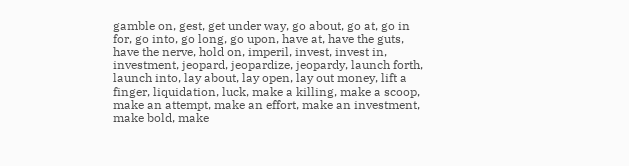gamble on, gest, get under way, go about, go at, go in for, go into, go long, go upon, have at, have the guts, have the nerve, hold on, imperil, invest, invest in, investment, jeopard, jeopardize, jeopardy, launch forth, launch into, lay about, lay open, lay out money, lift a finger, liquidation, luck, make a killing, make a scoop, make an attempt, make an effort, make an investment, make bold, make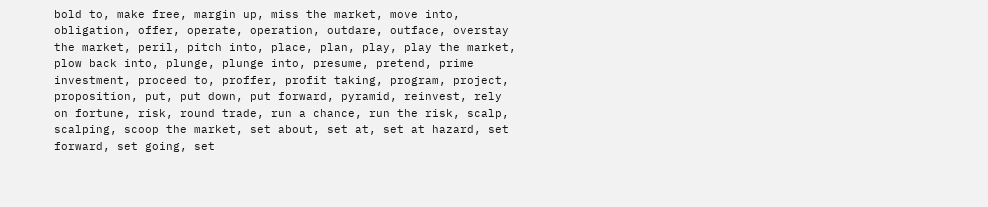bold to, make free, margin up, miss the market, move into, obligation, offer, operate, operation, outdare, outface, overstay the market, peril, pitch into, place, plan, play, play the market, plow back into, plunge, plunge into, presume, pretend, prime investment, proceed to, proffer, profit taking, program, project, proposition, put, put down, put forward, pyramid, reinvest, rely on fortune, risk, round trade, run a chance, run the risk, scalp, scalping, scoop the market, set about, set at, set at hazard, set forward, set going, set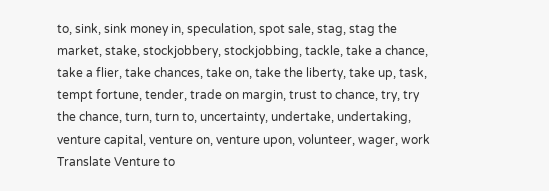to, sink, sink money in, speculation, spot sale, stag, stag the market, stake, stockjobbery, stockjobbing, tackle, take a chance, take a flier, take chances, take on, take the liberty, take up, task, tempt fortune, tender, trade on margin, trust to chance, try, try the chance, turn, turn to, uncertainty, undertake, undertaking, venture capital, venture on, venture upon, volunteer, wager, work
Translate Venture to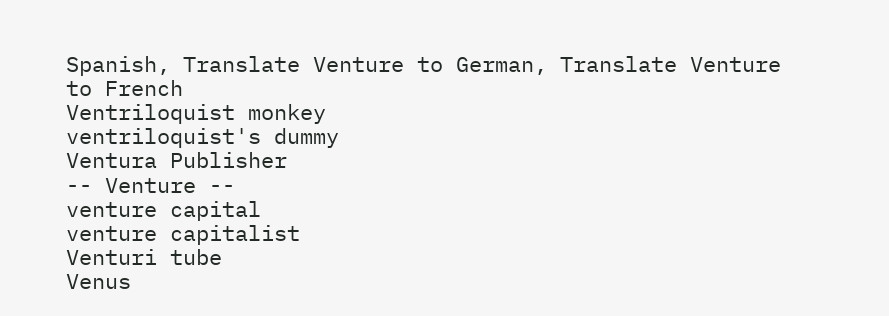Spanish, Translate Venture to German, Translate Venture to French
Ventriloquist monkey
ventriloquist's dummy
Ventura Publisher
-- Venture --
venture capital
venture capitalist
Venturi tube
Venus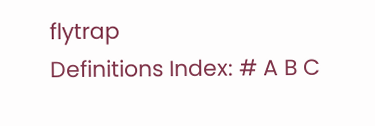flytrap
Definitions Index: # A B C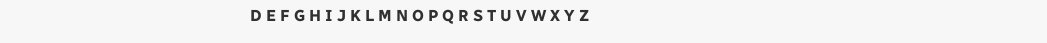D E F G H I J K L M N O P Q R S T U V W X Y Z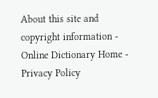About this site and copyright information - Online Dictionary Home - Privacy Policy